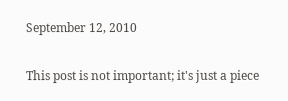September 12, 2010


This post is not important; it's just a piece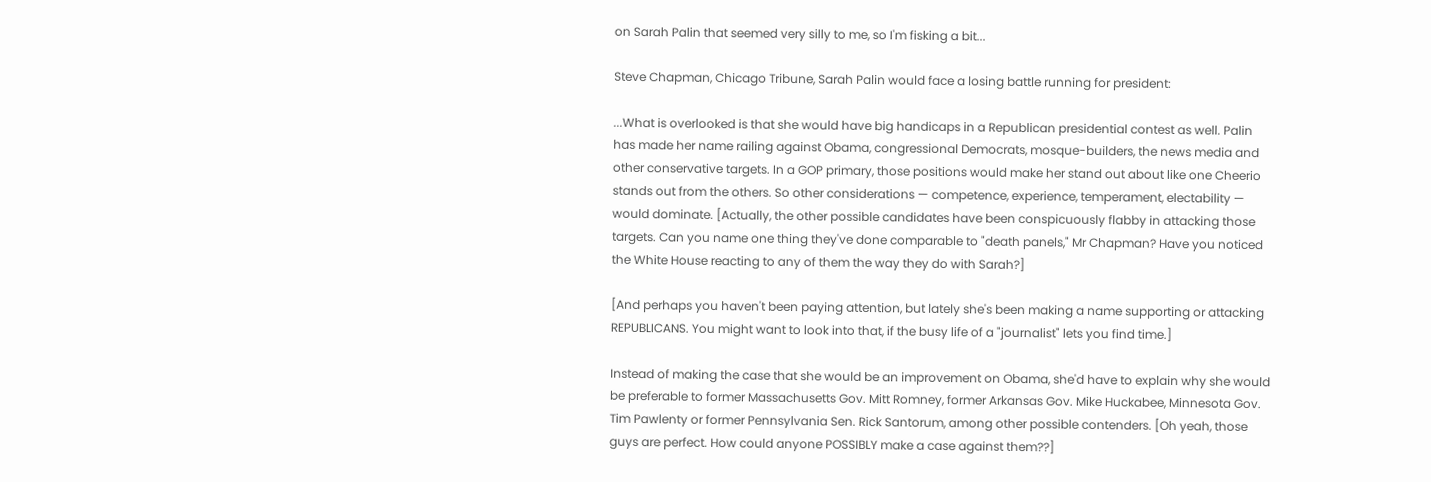on Sarah Palin that seemed very silly to me, so I'm fisking a bit...

Steve Chapman, Chicago Tribune, Sarah Palin would face a losing battle running for president:

...What is overlooked is that she would have big handicaps in a Republican presidential contest as well. Palin has made her name railing against Obama, congressional Democrats, mosque-builders, the news media and other conservative targets. In a GOP primary, those positions would make her stand out about like one Cheerio stands out from the others. So other considerations — competence, experience, temperament, electability — would dominate. [Actually, the other possible candidates have been conspicuously flabby in attacking those targets. Can you name one thing they've done comparable to "death panels," Mr Chapman? Have you noticed the White House reacting to any of them the way they do with Sarah?]

[And perhaps you haven't been paying attention, but lately she's been making a name supporting or attacking REPUBLICANS. You might want to look into that, if the busy life of a "journalist" lets you find time.]

Instead of making the case that she would be an improvement on Obama, she'd have to explain why she would be preferable to former Massachusetts Gov. Mitt Romney, former Arkansas Gov. Mike Huckabee, Minnesota Gov. Tim Pawlenty or former Pennsylvania Sen. Rick Santorum, among other possible contenders. [Oh yeah, those guys are perfect. How could anyone POSSIBLY make a case against them??]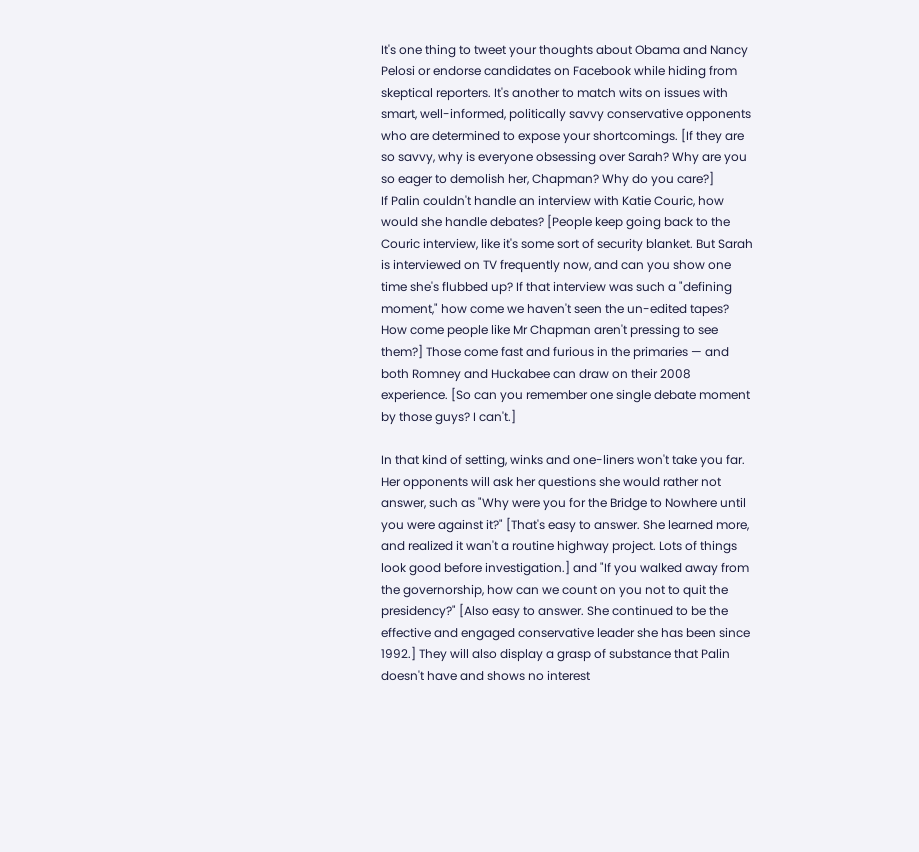It's one thing to tweet your thoughts about Obama and Nancy Pelosi or endorse candidates on Facebook while hiding from skeptical reporters. It's another to match wits on issues with smart, well-informed, politically savvy conservative opponents who are determined to expose your shortcomings. [If they are so savvy, why is everyone obsessing over Sarah? Why are you so eager to demolish her, Chapman? Why do you care?]
If Palin couldn't handle an interview with Katie Couric, how would she handle debates? [People keep going back to the Couric interview, like it's some sort of security blanket. But Sarah is interviewed on TV frequently now, and can you show one time she's flubbed up? If that interview was such a "defining moment," how come we haven't seen the un-edited tapes? How come people like Mr Chapman aren't pressing to see them?] Those come fast and furious in the primaries — and both Romney and Huckabee can draw on their 2008 experience. [So can you remember one single debate moment by those guys? I can't.]

In that kind of setting, winks and one-liners won't take you far. Her opponents will ask her questions she would rather not answer, such as "Why were you for the Bridge to Nowhere until you were against it?" [That's easy to answer. She learned more, and realized it wan't a routine highway project. Lots of things look good before investigation.] and "If you walked away from the governorship, how can we count on you not to quit the presidency?" [Also easy to answer. She continued to be the effective and engaged conservative leader she has been since 1992.] They will also display a grasp of substance that Palin doesn't have and shows no interest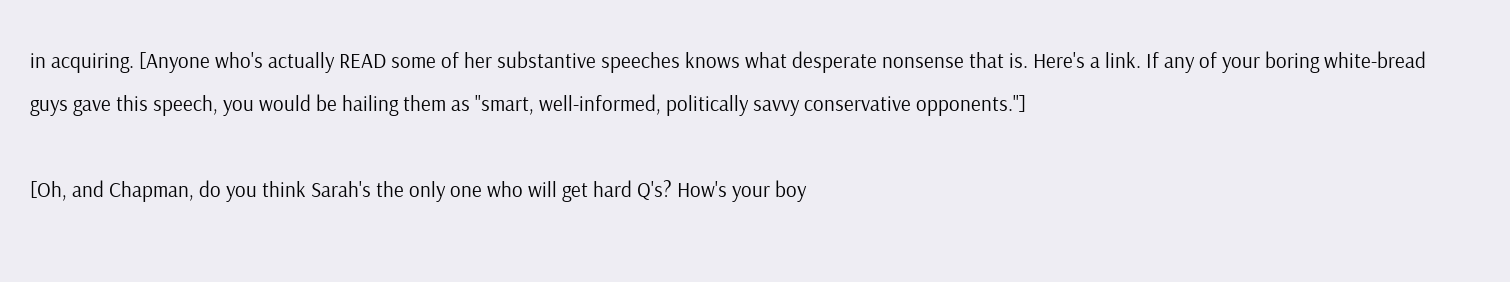in acquiring. [Anyone who's actually READ some of her substantive speeches knows what desperate nonsense that is. Here's a link. If any of your boring white-bread guys gave this speech, you would be hailing them as "smart, well-informed, politically savvy conservative opponents."]

[Oh, and Chapman, do you think Sarah's the only one who will get hard Q's? How's your boy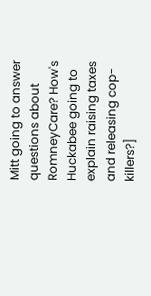Mitt going to answer questions about RomneyCare? How's Huckabee going to explain raising taxes and releasing cop-killers?]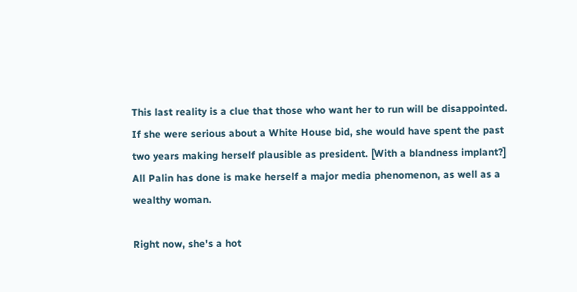This last reality is a clue that those who want her to run will be disappointed. If she were serious about a White House bid, she would have spent the past two years making herself plausible as president. [With a blandness implant?] All Palin has done is make herself a major media phenomenon, as well as a wealthy woman.

Right now, she's a hot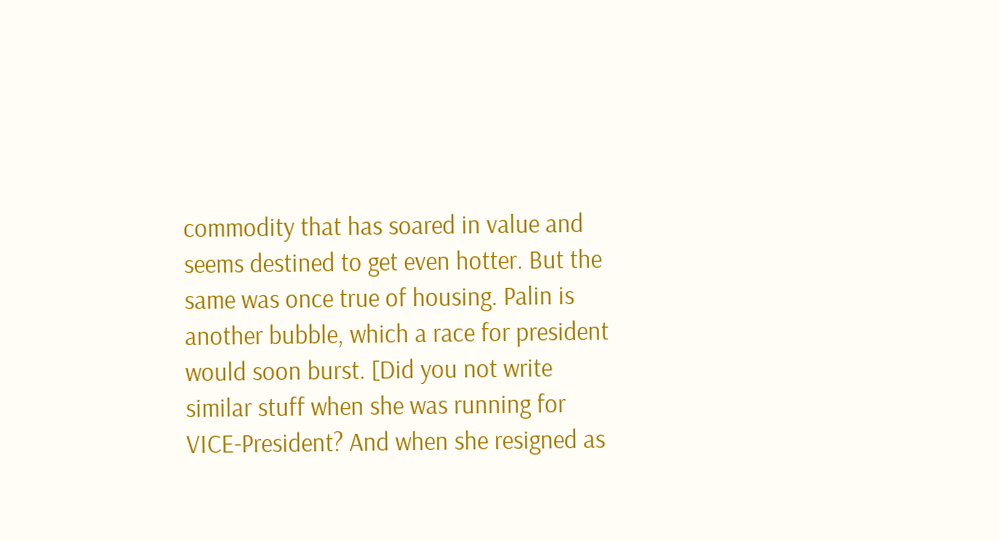commodity that has soared in value and seems destined to get even hotter. But the same was once true of housing. Palin is another bubble, which a race for president would soon burst. [Did you not write similar stuff when she was running for VICE-President? And when she resigned as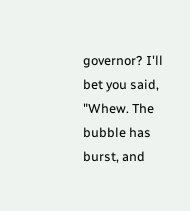governor? I'll bet you said, "Whew. The bubble has burst, and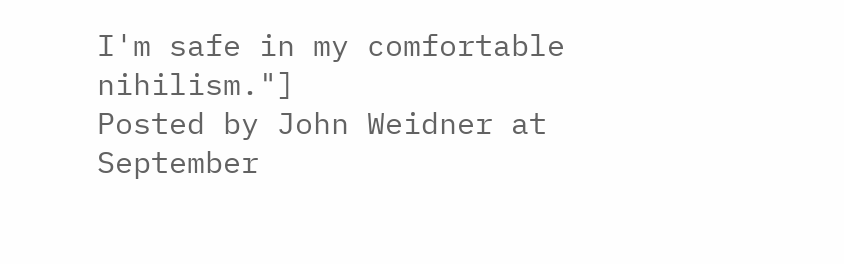I'm safe in my comfortable nihilism."]
Posted by John Weidner at September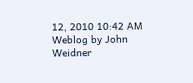12, 2010 10:42 AM
Weblog by John Weidner